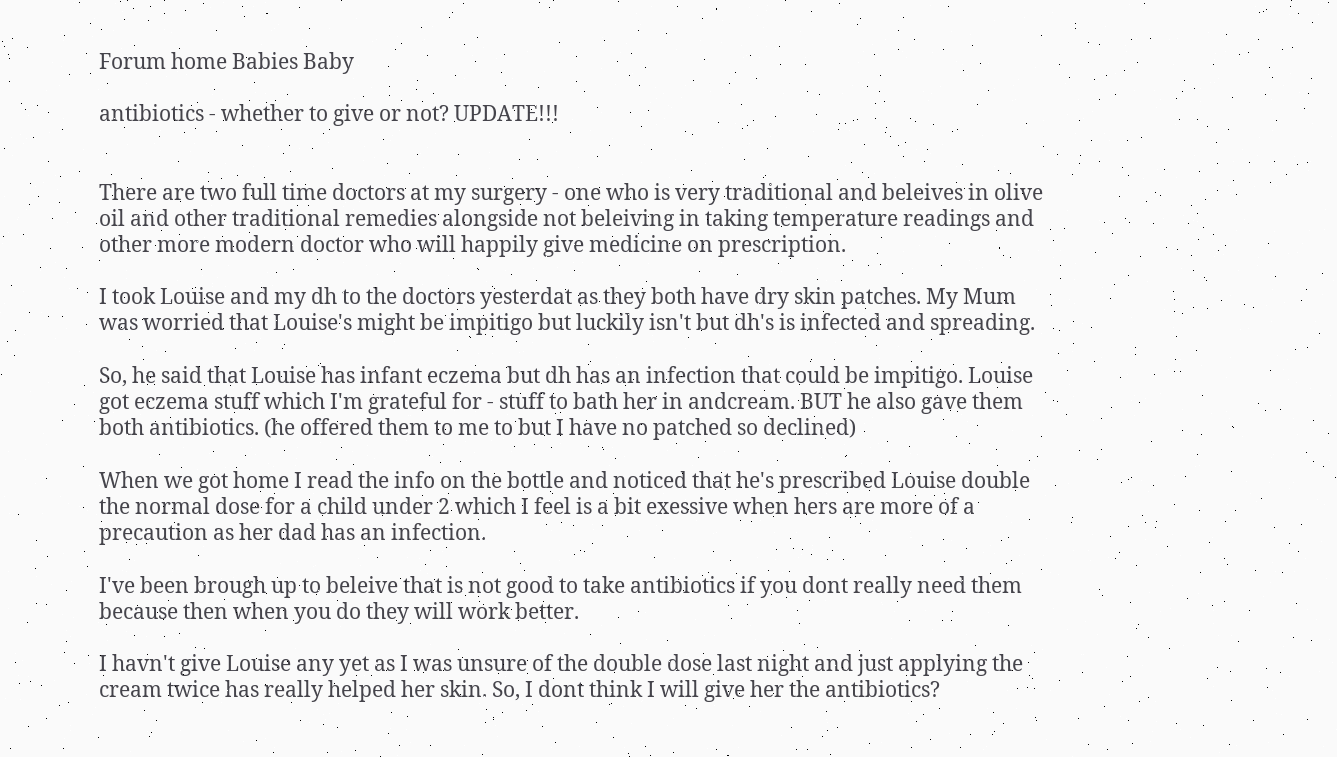Forum home Babies Baby

antibiotics - whether to give or not? UPDATE!!!


There are two full time doctors at my surgery - one who is very traditional and beleives in olive oil and other traditional remedies alongside not beleiving in taking temperature readings and other more modern doctor who will happily give medicine on prescription.

I took Louise and my dh to the doctors yesterdat as they both have dry skin patches. My Mum was worried that Louise's might be impitigo but luckily isn't but dh's is infected and spreading.

So, he said that Louise has infant eczema but dh has an infection that could be impitigo. Louise got eczema stuff which I'm grateful for - stuff to bath her in andcream. BUT he also gave them both antibiotics. (he offered them to me to but I have no patched so declined)

When we got home I read the info on the bottle and noticed that he's prescribed Louise double the normal dose for a child under 2 which I feel is a bit exessive when hers are more of a precaution as her dad has an infection.

I've been brough up to beleive that is not good to take antibiotics if you dont really need them because then when you do they will work better.

I havn't give Louise any yet as I was unsure of the double dose last night and just applying the cream twice has really helped her skin. So, I dont think I will give her the antibiotics?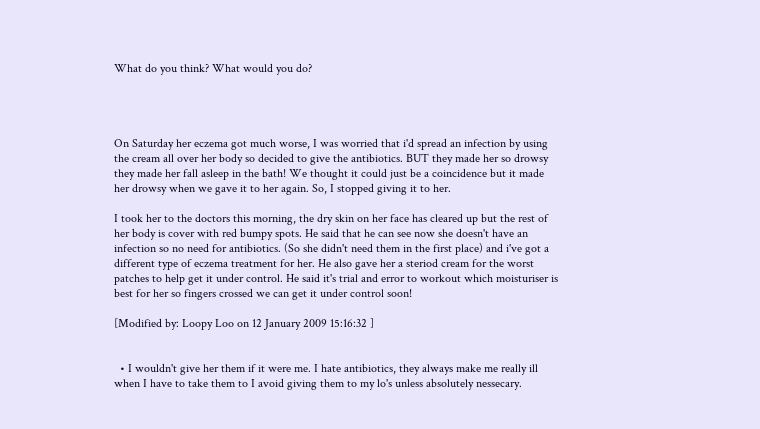What do you think? What would you do?




On Saturday her eczema got much worse, I was worried that i'd spread an infection by using the cream all over her body so decided to give the antibiotics. BUT they made her so drowsy they made her fall asleep in the bath! We thought it could just be a coincidence but it made her drowsy when we gave it to her again. So, I stopped giving it to her.

I took her to the doctors this morning, the dry skin on her face has cleared up but the rest of her body is cover with red bumpy spots. He said that he can see now she doesn't have an infection so no need for antibiotics. (So she didn't need them in the first place) and i've got a different type of eczema treatment for her. He also gave her a steriod cream for the worst patches to help get it under control. He said it's trial and error to workout which moisturiser is best for her so fingers crossed we can get it under control soon!

[Modified by: Loopy Loo on 12 January 2009 15:16:32 ]


  • I wouldn't give her them if it were me. I hate antibiotics, they always make me really ill when I have to take them to I avoid giving them to my lo's unless absolutely nessecary.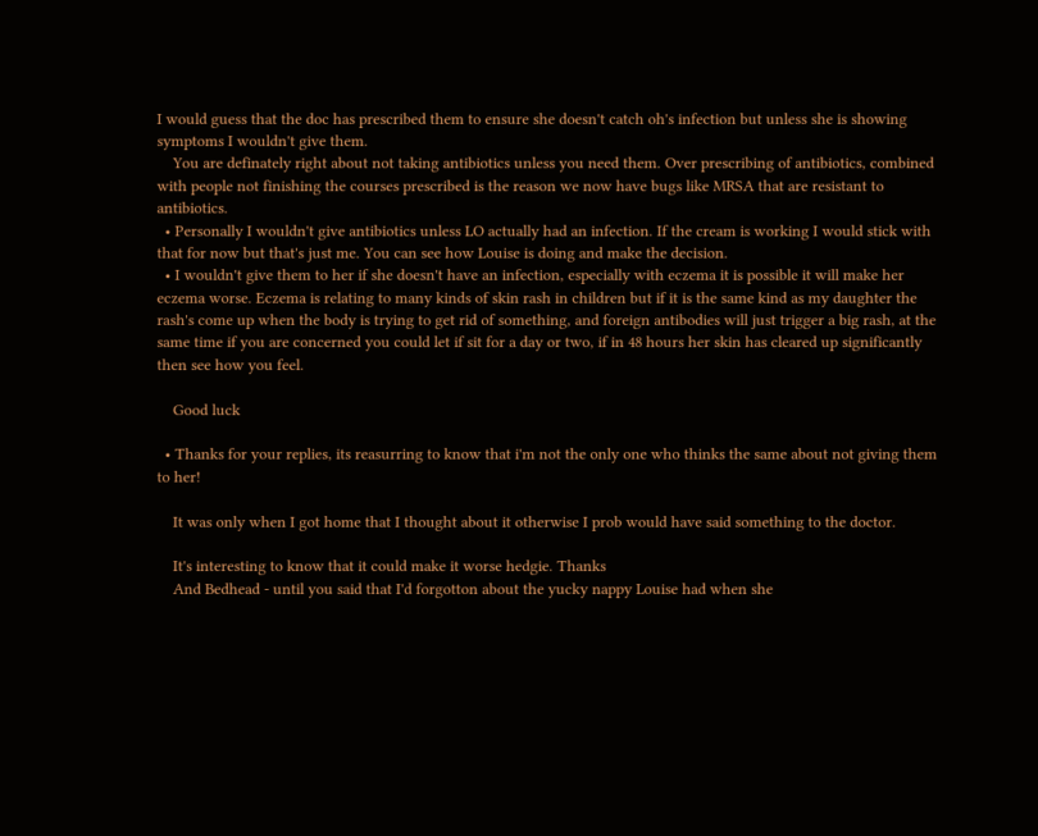I would guess that the doc has prescribed them to ensure she doesn't catch oh's infection but unless she is showing symptoms I wouldn't give them.
    You are definately right about not taking antibiotics unless you need them. Over prescribing of antibiotics, combined with people not finishing the courses prescribed is the reason we now have bugs like MRSA that are resistant to antibiotics.
  • Personally I wouldn't give antibiotics unless LO actually had an infection. If the cream is working I would stick with that for now but that's just me. You can see how Louise is doing and make the decision.
  • I wouldn't give them to her if she doesn't have an infection, especially with eczema it is possible it will make her eczema worse. Eczema is relating to many kinds of skin rash in children but if it is the same kind as my daughter the rash's come up when the body is trying to get rid of something, and foreign antibodies will just trigger a big rash, at the same time if you are concerned you could let if sit for a day or two, if in 48 hours her skin has cleared up significantly then see how you feel.

    Good luck

  • Thanks for your replies, its reasurring to know that i'm not the only one who thinks the same about not giving them to her!

    It was only when I got home that I thought about it otherwise I prob would have said something to the doctor.

    It's interesting to know that it could make it worse hedgie. Thanks
    And Bedhead - until you said that I'd forgotton about the yucky nappy Louise had when she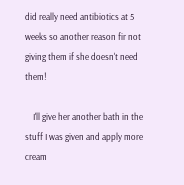did really need antibiotics at 5 weeks so another reason fir not giving them if she doesn't need them!

    I'll give her another bath in the stuff I was given and apply more cream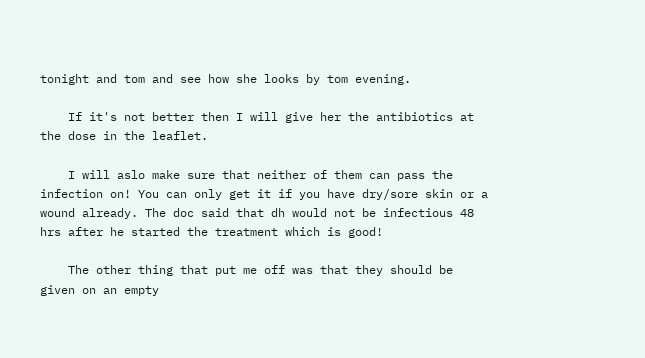tonight and tom and see how she looks by tom evening.

    If it's not better then I will give her the antibiotics at the dose in the leaflet.

    I will aslo make sure that neither of them can pass the infection on! You can only get it if you have dry/sore skin or a wound already. The doc said that dh would not be infectious 48 hrs after he started the treatment which is good!

    The other thing that put me off was that they should be given on an empty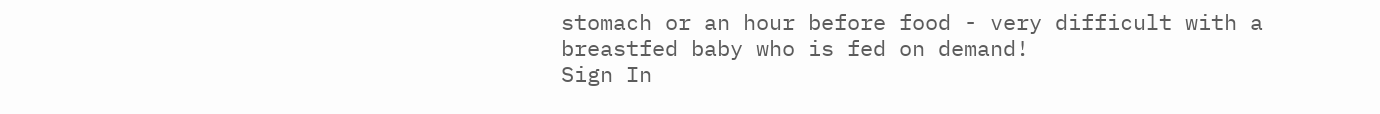stomach or an hour before food - very difficult with a breastfed baby who is fed on demand!
Sign In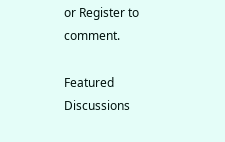or Register to comment.

Featured Discussions